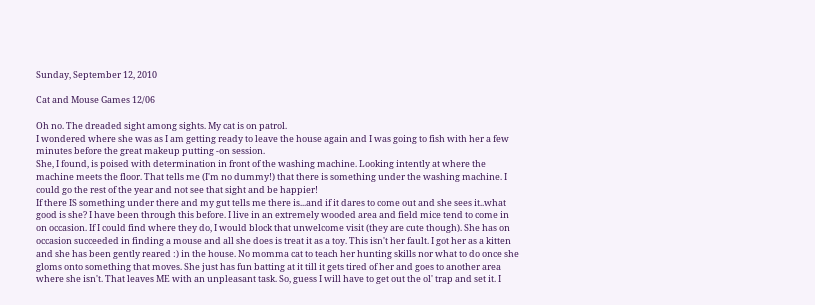Sunday, September 12, 2010

Cat and Mouse Games 12/06

Oh no. The dreaded sight among sights. My cat is on patrol.
I wondered where she was as I am getting ready to leave the house again and I was going to fish with her a few minutes before the great makeup putting -on session.
She, I found, is poised with determination in front of the washing machine. Looking intently at where the machine meets the floor. That tells me (I'm no dummy!) that there is something under the washing machine. I could go the rest of the year and not see that sight and be happier!
If there IS something under there and my gut tells me there is...and if it dares to come out and she sees it..what good is she? I have been through this before. I live in an extremely wooded area and field mice tend to come in on occasion. If I could find where they do, I would block that unwelcome visit (they are cute though). She has on occasion succeeded in finding a mouse and all she does is treat it as a toy. This isn't her fault. I got her as a kitten and she has been gently reared :) in the house. No momma cat to teach her hunting skills nor what to do once she gloms onto something that moves. She just has fun batting at it till it gets tired of her and goes to another area where she isn't. That leaves ME with an unpleasant task. So, guess I will have to get out the ol' trap and set it. I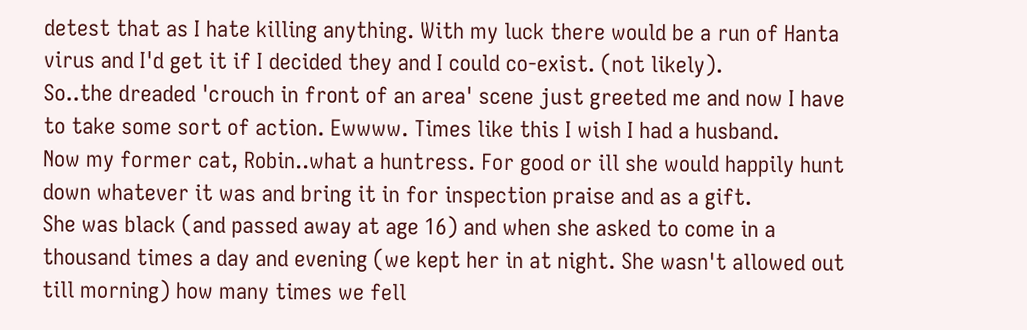detest that as I hate killing anything. With my luck there would be a run of Hanta virus and I'd get it if I decided they and I could co-exist. (not likely).
So..the dreaded 'crouch in front of an area' scene just greeted me and now I have to take some sort of action. Ewwww. Times like this I wish I had a husband.
Now my former cat, Robin..what a huntress. For good or ill she would happily hunt down whatever it was and bring it in for inspection praise and as a gift.
She was black (and passed away at age 16) and when she asked to come in a thousand times a day and evening (we kept her in at night. She wasn't allowed out till morning) how many times we fell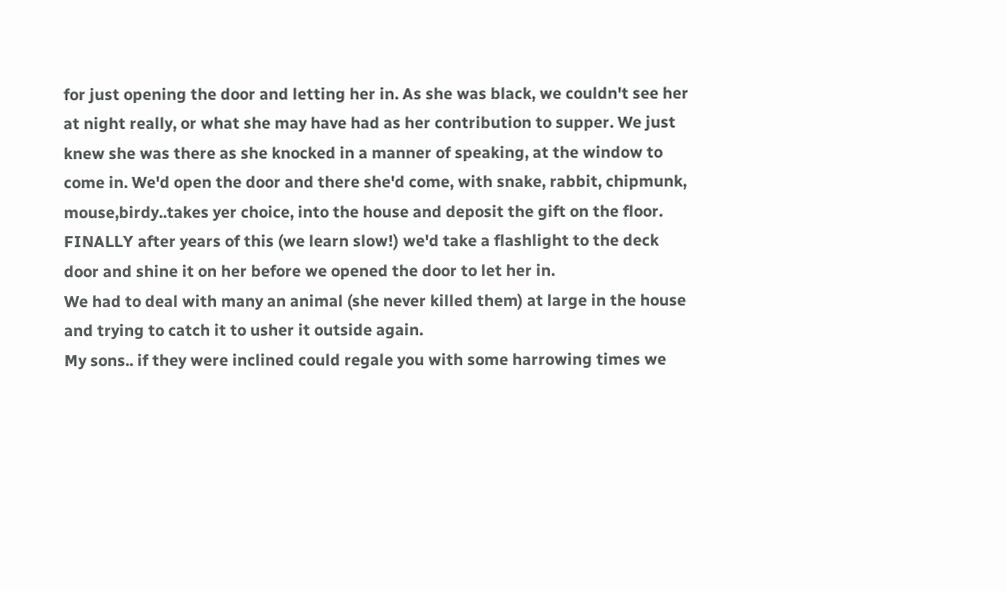for just opening the door and letting her in. As she was black, we couldn't see her at night really, or what she may have had as her contribution to supper. We just knew she was there as she knocked in a manner of speaking, at the window to come in. We'd open the door and there she'd come, with snake, rabbit, chipmunk, mouse,birdy..takes yer choice, into the house and deposit the gift on the floor.
FINALLY after years of this (we learn slow!) we'd take a flashlight to the deck door and shine it on her before we opened the door to let her in.
We had to deal with many an animal (she never killed them) at large in the house and trying to catch it to usher it outside again.
My sons.. if they were inclined could regale you with some harrowing times we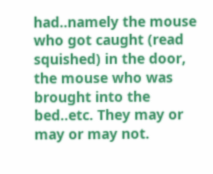had..namely the mouse who got caught (read squished) in the door, the mouse who was brought into the bed..etc. They may or may or may not.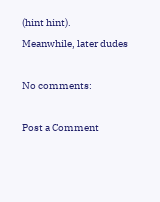(hint hint).
Meanwhile, later dudes

No comments:

Post a Comment